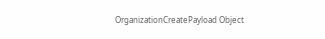OrganizationCreatePayload Object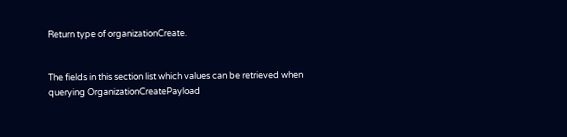Return type of organizationCreate.


The fields in this section list which values can be retrieved when querying OrganizationCreatePayload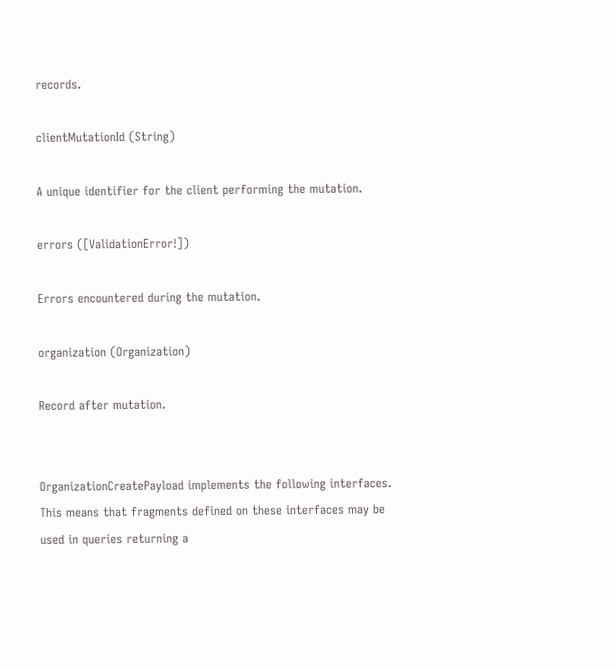records.

clientMutationId (String)

A unique identifier for the client performing the mutation.

errors ([ValidationError!])

Errors encountered during the mutation.

organization (Organization)

Record after mutation.


OrganizationCreatePayload implements the following interfaces. This means that fragments defined on these interfaces may be used in queries returning a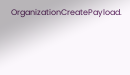OrganizationCreatePayload.